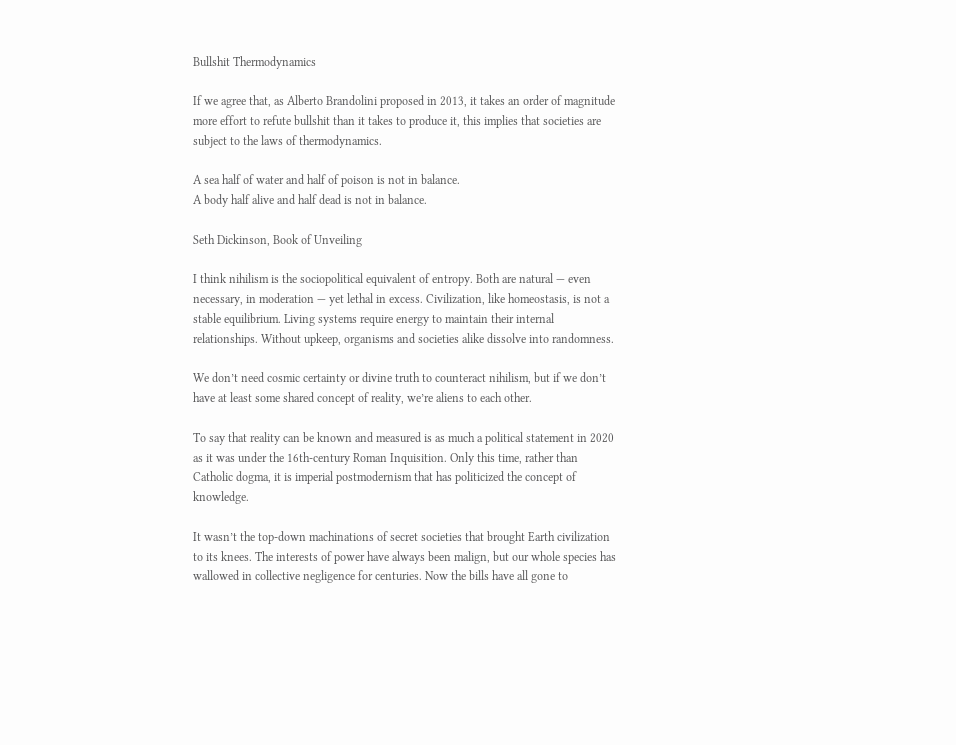Bullshit Thermodynamics

If we agree that, as Alberto Brandolini proposed in 2013, it takes an order of magnitude more effort to refute bullshit than it takes to produce it, this implies that societies are subject to the laws of thermodynamics.

A sea half of water and half of poison is not in balance.
A body half alive and half dead is not in balance.

Seth Dickinson, Book of Unveiling

I think nihilism is the sociopolitical equivalent of entropy. Both are natural — even necessary, in moderation — yet lethal in excess. Civilization, like homeostasis, is not a stable equilibrium. Living systems require energy to maintain their internal relationships. Without upkeep, organisms and societies alike dissolve into randomness.

We don’t need cosmic certainty or divine truth to counteract nihilism, but if we don’t have at least some shared concept of reality, we’re aliens to each other.

To say that reality can be known and measured is as much a political statement in 2020 as it was under the 16th-century Roman Inquisition. Only this time, rather than Catholic dogma, it is imperial postmodernism that has politicized the concept of knowledge.

It wasn’t the top-down machinations of secret societies that brought Earth civilization to its knees. The interests of power have always been malign, but our whole species has wallowed in collective negligence for centuries. Now the bills have all gone to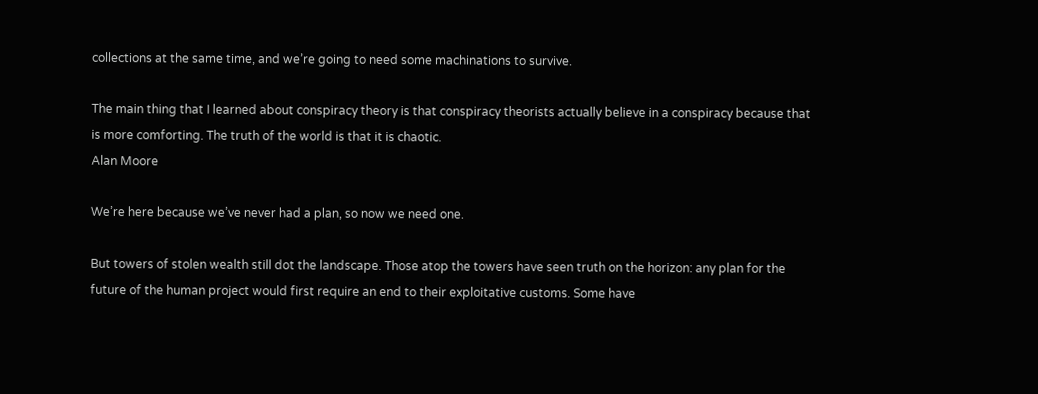collections at the same time, and we’re going to need some machinations to survive.

The main thing that I learned about conspiracy theory is that conspiracy theorists actually believe in a conspiracy because that is more comforting. The truth of the world is that it is chaotic.
Alan Moore

We’re here because we’ve never had a plan, so now we need one.

But towers of stolen wealth still dot the landscape. Those atop the towers have seen truth on the horizon: any plan for the future of the human project would first require an end to their exploitative customs. Some have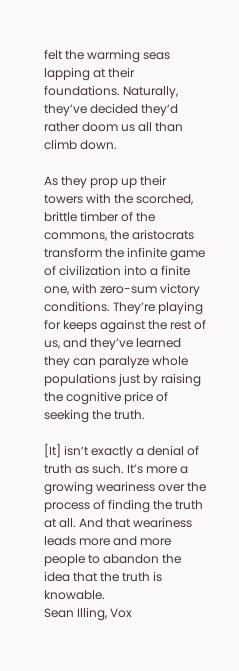felt the warming seas lapping at their foundations. Naturally, they’ve decided they’d rather doom us all than climb down.

As they prop up their towers with the scorched, brittle timber of the commons, the aristocrats transform the infinite game of civilization into a finite one, with zero-sum victory conditions. They’re playing for keeps against the rest of us, and they’ve learned they can paralyze whole populations just by raising the cognitive price of seeking the truth.

[It] isn’t exactly a denial of truth as such. It’s more a growing weariness over the process of finding the truth at all. And that weariness leads more and more people to abandon the idea that the truth is knowable.
Sean Illing, Vox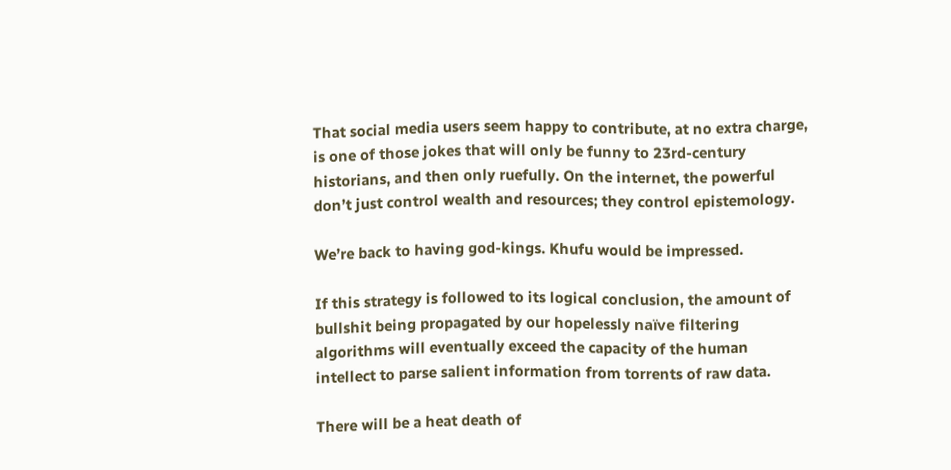That social media users seem happy to contribute, at no extra charge, is one of those jokes that will only be funny to 23rd-century historians, and then only ruefully. On the internet, the powerful don’t just control wealth and resources; they control epistemology.

We’re back to having god-kings. Khufu would be impressed.

If this strategy is followed to its logical conclusion, the amount of bullshit being propagated by our hopelessly naïve filtering algorithms will eventually exceed the capacity of the human intellect to parse salient information from torrents of raw data.

There will be a heat death of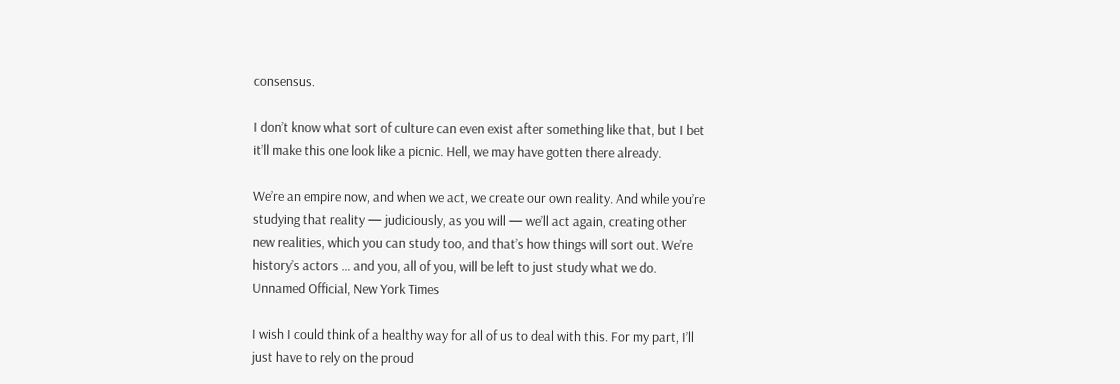consensus.

I don’t know what sort of culture can even exist after something like that, but I bet it’ll make this one look like a picnic. Hell, we may have gotten there already.

We’re an empire now, and when we act, we create our own reality. And while you’re studying that reality — judiciously, as you will — we’ll act again, creating other new realities, which you can study too, and that’s how things will sort out. We’re history’s actors … and you, all of you, will be left to just study what we do.
Unnamed Official, New York Times

I wish I could think of a healthy way for all of us to deal with this. For my part, I’ll just have to rely on the proud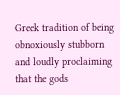Greek tradition of being obnoxiously stubborn and loudly proclaiming that the gods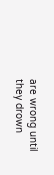are wrong until they drown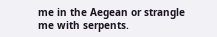me in the Aegean or strangle me with serpents.